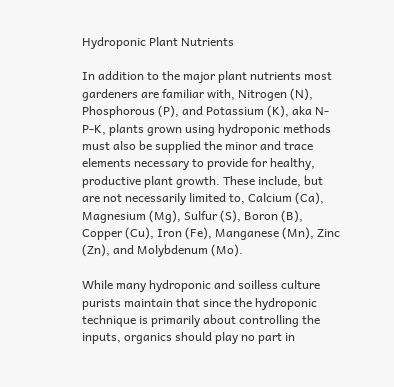Hydroponic Plant Nutrients

In addition to the major plant nutrients most gardeners are familiar with, Nitrogen (N), Phosphorous (P), and Potassium (K), aka N-P-K, plants grown using hydroponic methods must also be supplied the minor and trace elements necessary to provide for healthy, productive plant growth. These include, but are not necessarily limited to, Calcium (Ca), Magnesium (Mg), Sulfur (S), Boron (B), Copper (Cu), Iron (Fe), Manganese (Mn), Zinc (Zn), and Molybdenum (Mo).

While many hydroponic and soilless culture purists maintain that since the hydroponic technique is primarily about controlling the inputs, organics should play no part in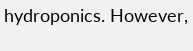hydroponics. However,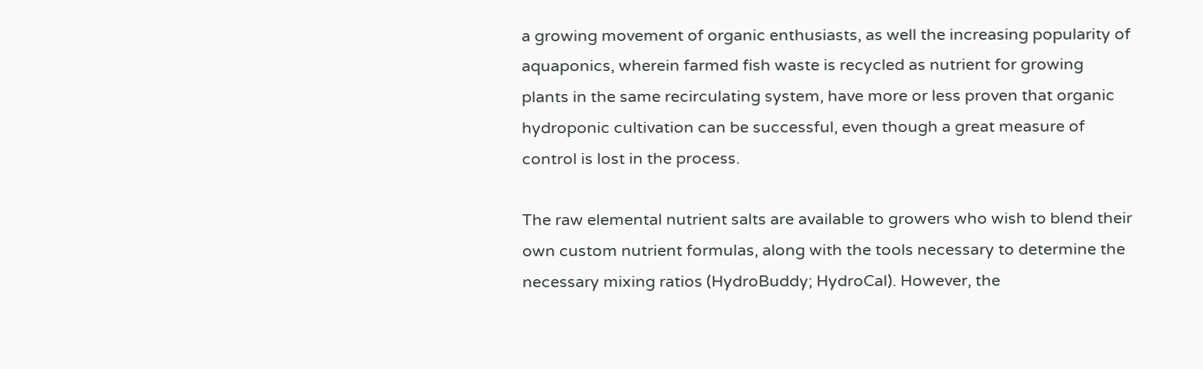a growing movement of organic enthusiasts, as well the increasing popularity of aquaponics, wherein farmed fish waste is recycled as nutrient for growing plants in the same recirculating system, have more or less proven that organic hydroponic cultivation can be successful, even though a great measure of control is lost in the process.

The raw elemental nutrient salts are available to growers who wish to blend their own custom nutrient formulas, along with the tools necessary to determine the necessary mixing ratios (HydroBuddy; HydroCal). However, the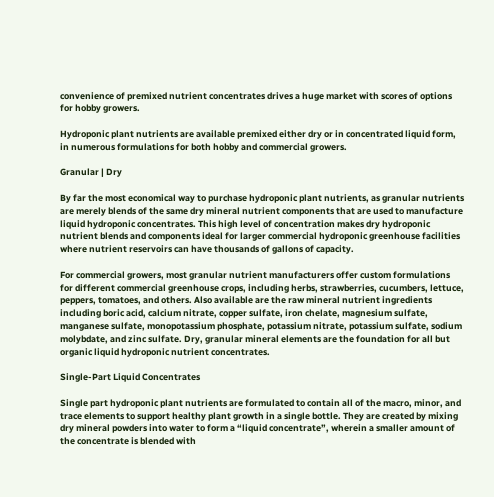convenience of premixed nutrient concentrates drives a huge market with scores of options for hobby growers.

Hydroponic plant nutrients are available premixed either dry or in concentrated liquid form, in numerous formulations for both hobby and commercial growers.

Granular | Dry

By far the most economical way to purchase hydroponic plant nutrients, as granular nutrients are merely blends of the same dry mineral nutrient components that are used to manufacture liquid hydroponic concentrates. This high level of concentration makes dry hydroponic nutrient blends and components ideal for larger commercial hydroponic greenhouse facilities where nutrient reservoirs can have thousands of gallons of capacity.

For commercial growers, most granular nutrient manufacturers offer custom formulations for different commercial greenhouse crops, including herbs, strawberries, cucumbers, lettuce, peppers, tomatoes, and others. Also available are the raw mineral nutrient ingredients including boric acid, calcium nitrate, copper sulfate, iron chelate, magnesium sulfate, manganese sulfate, monopotassium phosphate, potassium nitrate, potassium sulfate, sodium molybdate, and zinc sulfate. Dry, granular mineral elements are the foundation for all but organic liquid hydroponic nutrient concentrates.

Single-Part Liquid Concentrates

Single part hydroponic plant nutrients are formulated to contain all of the macro, minor, and trace elements to support healthy plant growth in a single bottle. They are created by mixing dry mineral powders into water to form a “liquid concentrate”, wherein a smaller amount of the concentrate is blended with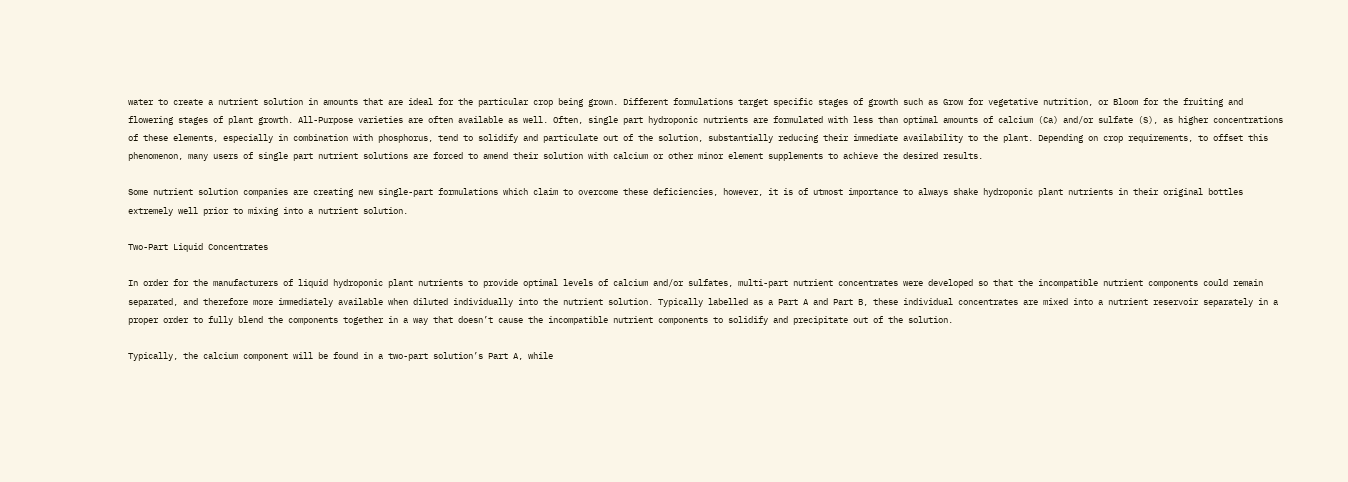water to create a nutrient solution in amounts that are ideal for the particular crop being grown. Different formulations target specific stages of growth such as Grow for vegetative nutrition, or Bloom for the fruiting and flowering stages of plant growth. All-Purpose varieties are often available as well. Often, single part hydroponic nutrients are formulated with less than optimal amounts of calcium (Ca) and/or sulfate (S), as higher concentrations of these elements, especially in combination with phosphorus, tend to solidify and particulate out of the solution, substantially reducing their immediate availability to the plant. Depending on crop requirements, to offset this phenomenon, many users of single part nutrient solutions are forced to amend their solution with calcium or other minor element supplements to achieve the desired results.

Some nutrient solution companies are creating new single-part formulations which claim to overcome these deficiencies, however, it is of utmost importance to always shake hydroponic plant nutrients in their original bottles extremely well prior to mixing into a nutrient solution.

Two-Part Liquid Concentrates

In order for the manufacturers of liquid hydroponic plant nutrients to provide optimal levels of calcium and/or sulfates, multi-part nutrient concentrates were developed so that the incompatible nutrient components could remain separated, and therefore more immediately available when diluted individually into the nutrient solution. Typically labelled as a Part A and Part B, these individual concentrates are mixed into a nutrient reservoir separately in a proper order to fully blend the components together in a way that doesn’t cause the incompatible nutrient components to solidify and precipitate out of the solution.

Typically, the calcium component will be found in a two-part solution’s Part A, while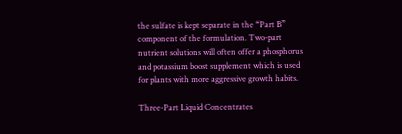the sulfate is kept separate in the “Part B” component of the formulation. Two-part nutrient solutions will often offer a phosphorus and potassium boost supplement which is used for plants with more aggressive growth habits.

Three-Part Liquid Concentrates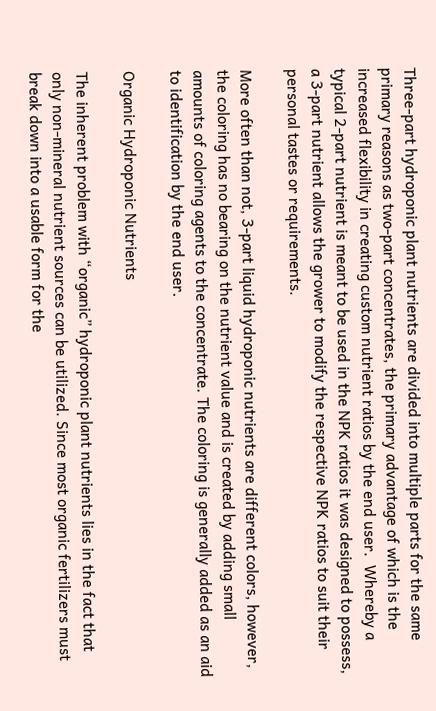Three-part hydroponic plant nutrients are divided into multiple parts for the same primary reasons as two-part concentrates, the primary advantage of which is the increased flexibility in creating custom nutrient ratios by the end user.  Whereby a typical 2-part nutrient is meant to be used in the NPK ratios it was designed to possess, a 3-part nutrient allows the grower to modify the respective NPK ratios to suit their personal tastes or requirements.

More often than not, 3-part liquid hydroponic nutrients are different colors, however, the coloring has no bearing on the nutrient value and is created by adding small amounts of coloring agents to the concentrate. The coloring is generally added as an aid to identification by the end user.

Organic Hydroponic Nutrients

The inherent problem with “organic” hydroponic plant nutrients lies in the fact that only non-mineral nutrient sources can be utilized. Since most organic fertilizers must break down into a usable form for the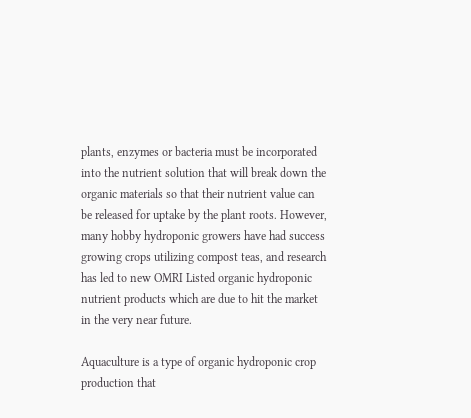plants, enzymes or bacteria must be incorporated into the nutrient solution that will break down the organic materials so that their nutrient value can be released for uptake by the plant roots. However, many hobby hydroponic growers have had success growing crops utilizing compost teas, and research has led to new OMRI Listed organic hydroponic nutrient products which are due to hit the market in the very near future.

Aquaculture is a type of organic hydroponic crop production that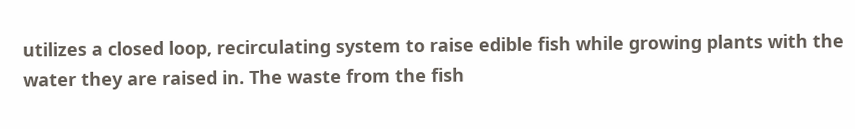utilizes a closed loop, recirculating system to raise edible fish while growing plants with the water they are raised in. The waste from the fish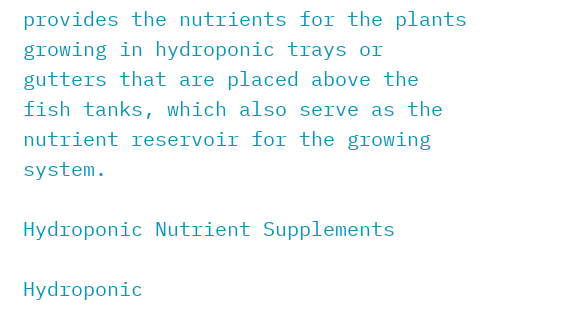provides the nutrients for the plants growing in hydroponic trays or gutters that are placed above the fish tanks, which also serve as the nutrient reservoir for the growing system.

Hydroponic Nutrient Supplements

Hydroponic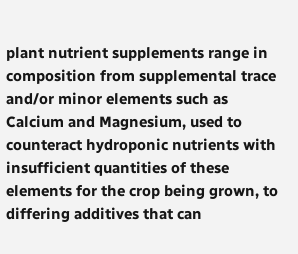plant nutrient supplements range in composition from supplemental trace and/or minor elements such as Calcium and Magnesium, used to counteract hydroponic nutrients with insufficient quantities of these elements for the crop being grown, to differing additives that can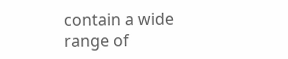contain a wide range of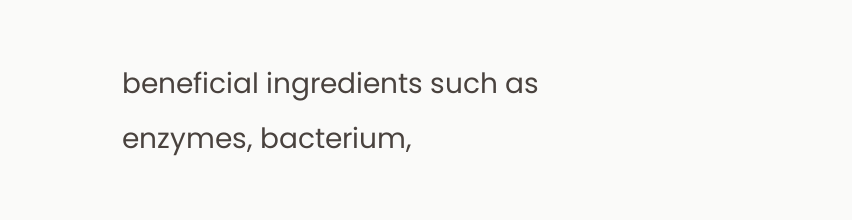beneficial ingredients such as enzymes, bacterium,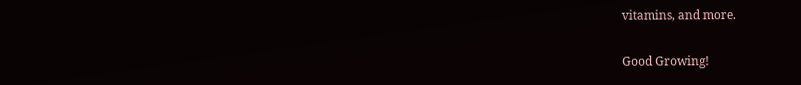vitamins, and more.

Good Growing!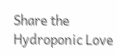Share the Hydroponic Love